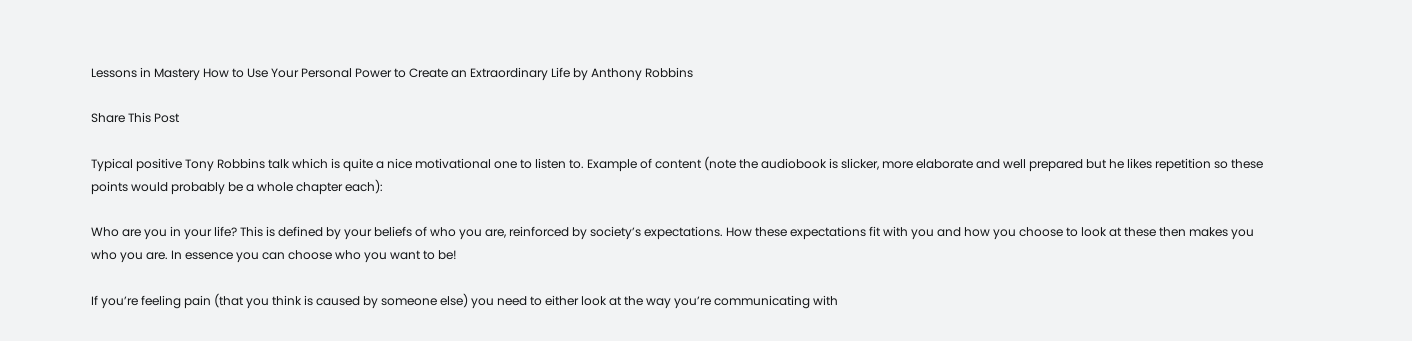Lessons in Mastery How to Use Your Personal Power to Create an Extraordinary Life by Anthony Robbins

Share This Post

Typical positive Tony Robbins talk which is quite a nice motivational one to listen to. Example of content (note the audiobook is slicker, more elaborate and well prepared but he likes repetition so these points would probably be a whole chapter each):

Who are you in your life? This is defined by your beliefs of who you are, reinforced by society’s expectations. How these expectations fit with you and how you choose to look at these then makes you who you are. In essence you can choose who you want to be!

If you’re feeling pain (that you think is caused by someone else) you need to either look at the way you’re communicating with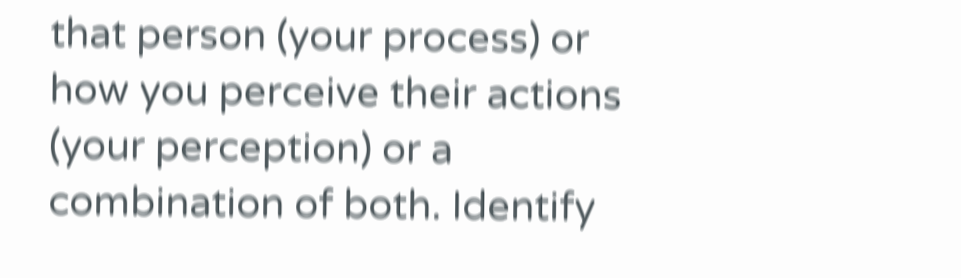that person (your process) or how you perceive their actions (your perception) or a combination of both. Identify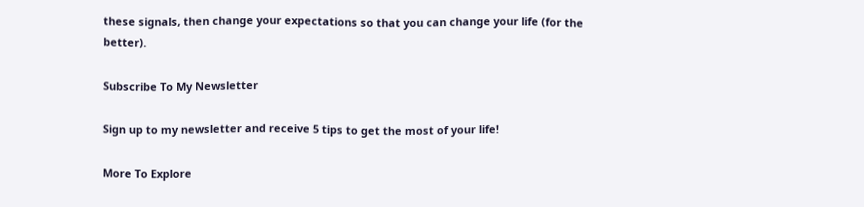these signals, then change your expectations so that you can change your life (for the better).

Subscribe To My Newsletter

Sign up to my newsletter and receive 5 tips to get the most of your life!

More To Explore